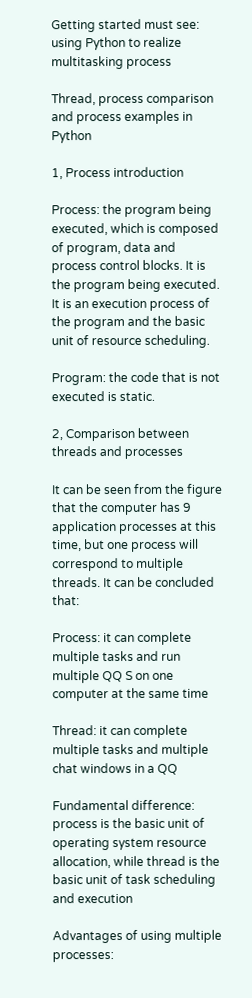Getting started must see: using Python to realize multitasking process

Thread, process comparison and process examples in Python

1, Process introduction

Process: the program being executed, which is composed of program, data and process control blocks. It is the program being executed. It is an execution process of the program and the basic unit of resource scheduling.

Program: the code that is not executed is static.

2, Comparison between threads and processes

It can be seen from the figure that the computer has 9 application processes at this time, but one process will correspond to multiple threads. It can be concluded that:

Process: it can complete multiple tasks and run multiple QQ S on one computer at the same time

Thread: it can complete multiple tasks and multiple chat windows in a QQ

Fundamental difference: process is the basic unit of operating system resource allocation, while thread is the basic unit of task scheduling and execution

Advantages of using multiple processes: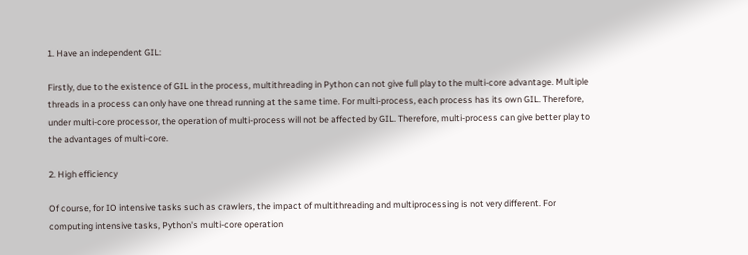1. Have an independent GIL:

Firstly, due to the existence of GIL in the process, multithreading in Python can not give full play to the multi-core advantage. Multiple threads in a process can only have one thread running at the same time. For multi-process, each process has its own GIL. Therefore, under multi-core processor, the operation of multi-process will not be affected by GIL. Therefore, multi-process can give better play to the advantages of multi-core.

2. High efficiency

Of course, for IO intensive tasks such as crawlers, the impact of multithreading and multiprocessing is not very different. For computing intensive tasks, Python's multi-core operation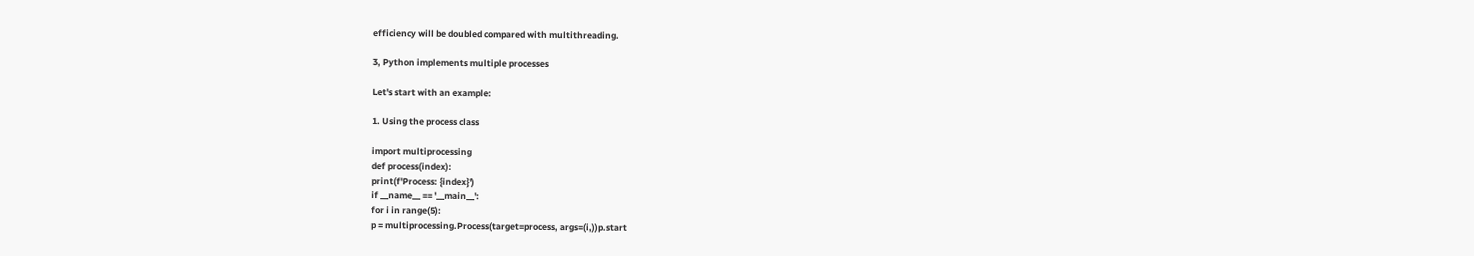efficiency will be doubled compared with multithreading.

3, Python implements multiple processes

Let's start with an example:

1. Using the process class

import multiprocessing
def process(index):
print(f'Process: {index}')
if __name__ == '__main__':
for i in range(5):
p = multiprocessing.Process(target=process, args=(i,))p.start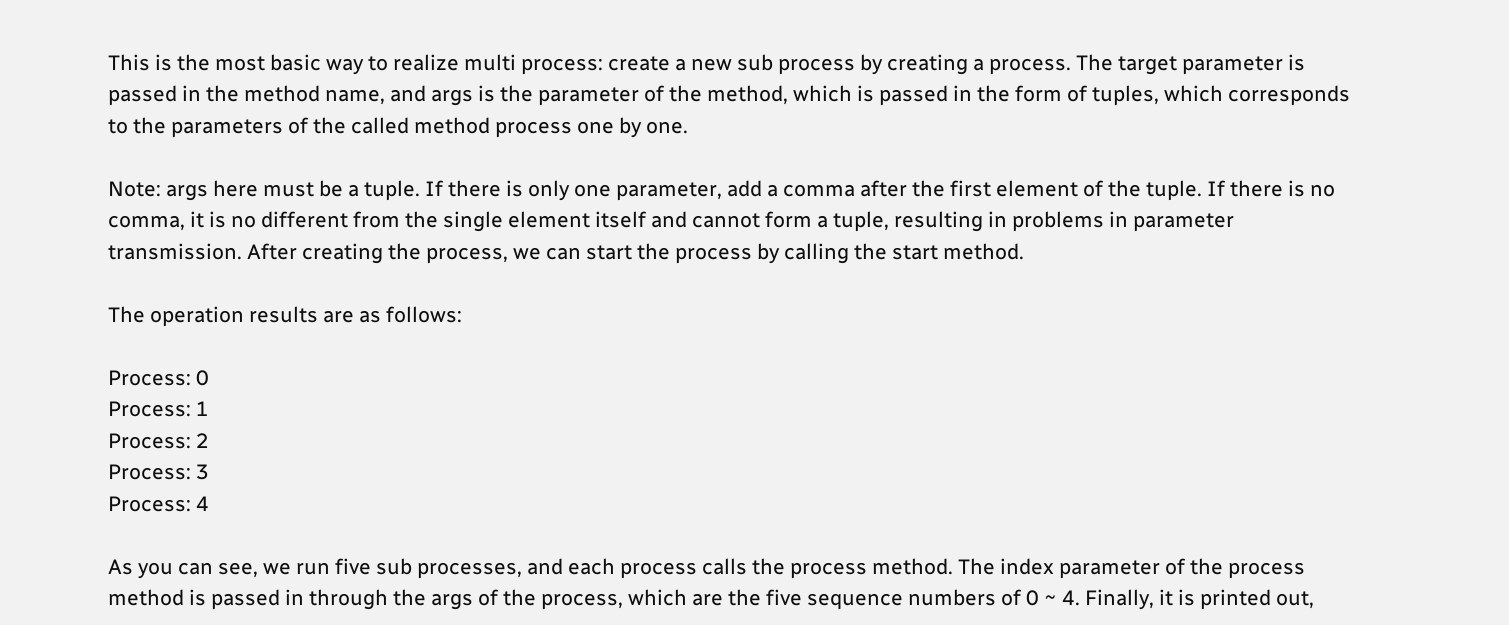This is the most basic way to realize multi process: create a new sub process by creating a process. The target parameter is passed in the method name, and args is the parameter of the method, which is passed in the form of tuples, which corresponds to the parameters of the called method process one by one.

Note: args here must be a tuple. If there is only one parameter, add a comma after the first element of the tuple. If there is no comma, it is no different from the single element itself and cannot form a tuple, resulting in problems in parameter transmission. After creating the process, we can start the process by calling the start method.

The operation results are as follows:

Process: 0
Process: 1
Process: 2
Process: 3
Process: 4

As you can see, we run five sub processes, and each process calls the process method. The index parameter of the process method is passed in through the args of the process, which are the five sequence numbers of 0 ~ 4. Finally, it is printed out,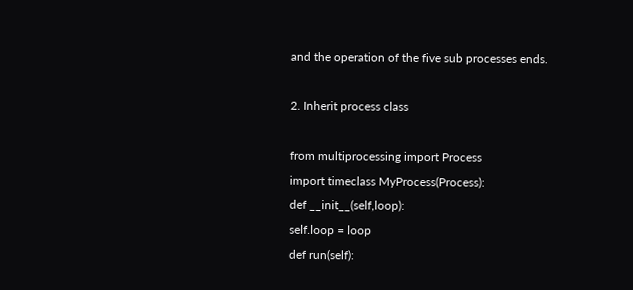and the operation of the five sub processes ends.

2. Inherit process class

from multiprocessing import Process
import timeclass MyProcess(Process):
def __init__(self,loop):
self.loop = loop
def run(self):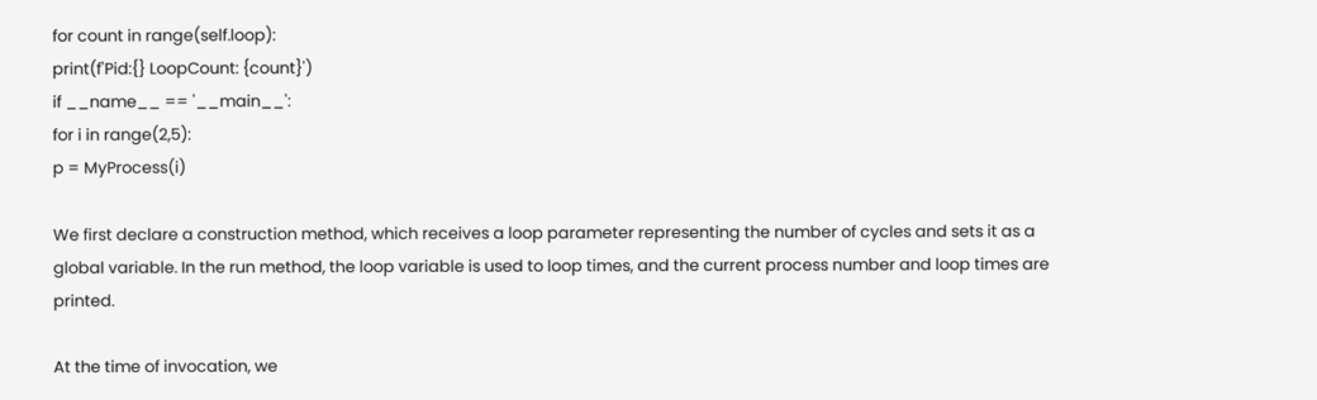for count in range(self.loop):
print(f'Pid:{} LoopCount: {count}')
if __name__ == '__main__':
for i in range(2,5):
p = MyProcess(i)

We first declare a construction method, which receives a loop parameter representing the number of cycles and sets it as a global variable. In the run method, the loop variable is used to loop times, and the current process number and loop times are printed.

At the time of invocation, we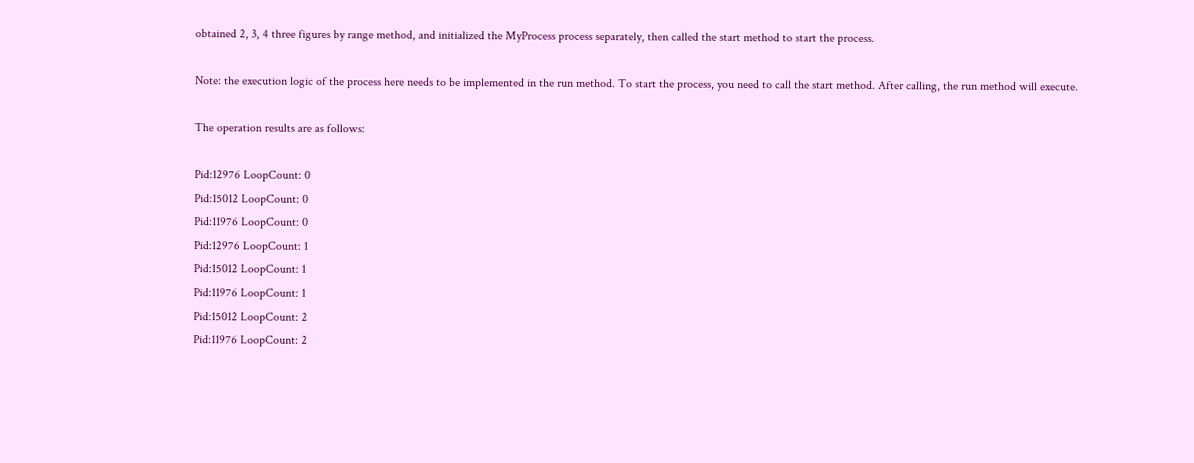obtained 2, 3, 4 three figures by range method, and initialized the MyProcess process separately, then called the start method to start the process.

Note: the execution logic of the process here needs to be implemented in the run method. To start the process, you need to call the start method. After calling, the run method will execute.

The operation results are as follows:

Pid:12976 LoopCount: 0
Pid:15012 LoopCount: 0
Pid:11976 LoopCount: 0
Pid:12976 LoopCount: 1
Pid:15012 LoopCount: 1
Pid:11976 LoopCount: 1
Pid:15012 LoopCount: 2
Pid:11976 LoopCount: 2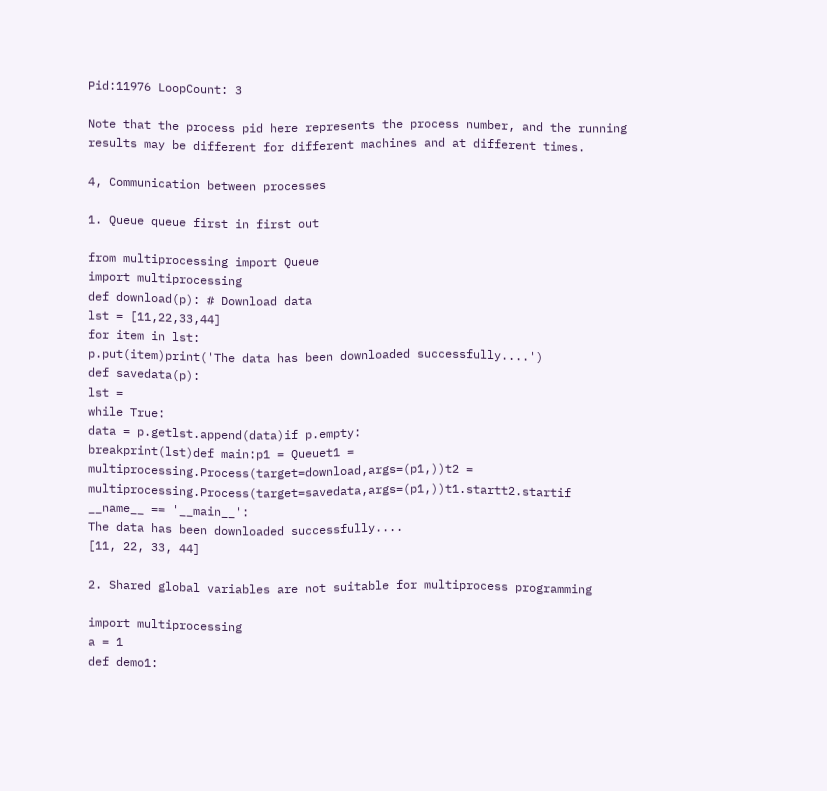Pid:11976 LoopCount: 3

Note that the process pid here represents the process number, and the running results may be different for different machines and at different times.

4, Communication between processes

1. Queue queue first in first out

from multiprocessing import Queue
import multiprocessing
def download(p): # Download data
lst = [11,22,33,44]
for item in lst:
p.put(item)print('The data has been downloaded successfully....')
def savedata(p):
lst =
while True:
data = p.getlst.append(data)if p.empty:
breakprint(lst)def main:p1 = Queuet1 = multiprocessing.Process(target=download,args=(p1,))t2 = multiprocessing.Process(target=savedata,args=(p1,))t1.startt2.startif __name__ == '__main__':
The data has been downloaded successfully....
[11, 22, 33, 44]

2. Shared global variables are not suitable for multiprocess programming

import multiprocessing
a = 1
def demo1: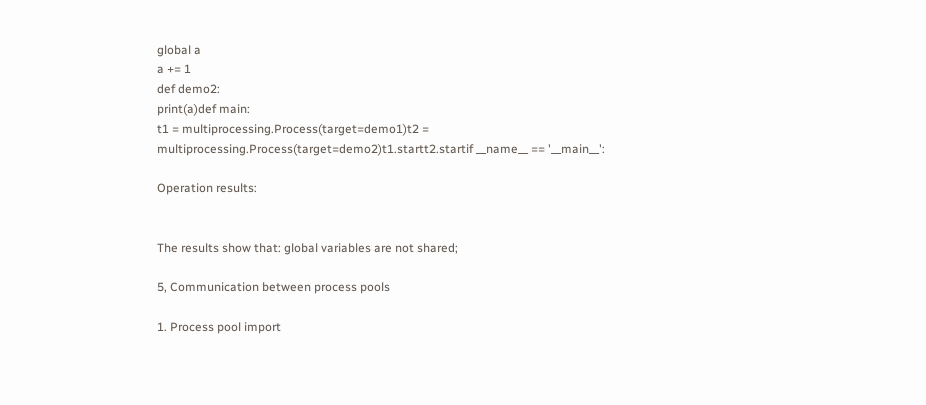global a
a += 1
def demo2:
print(a)def main:
t1 = multiprocessing.Process(target=demo1)t2 = multiprocessing.Process(target=demo2)t1.startt2.startif __name__ == '__main__':

Operation results:


The results show that: global variables are not shared;

5, Communication between process pools

1. Process pool import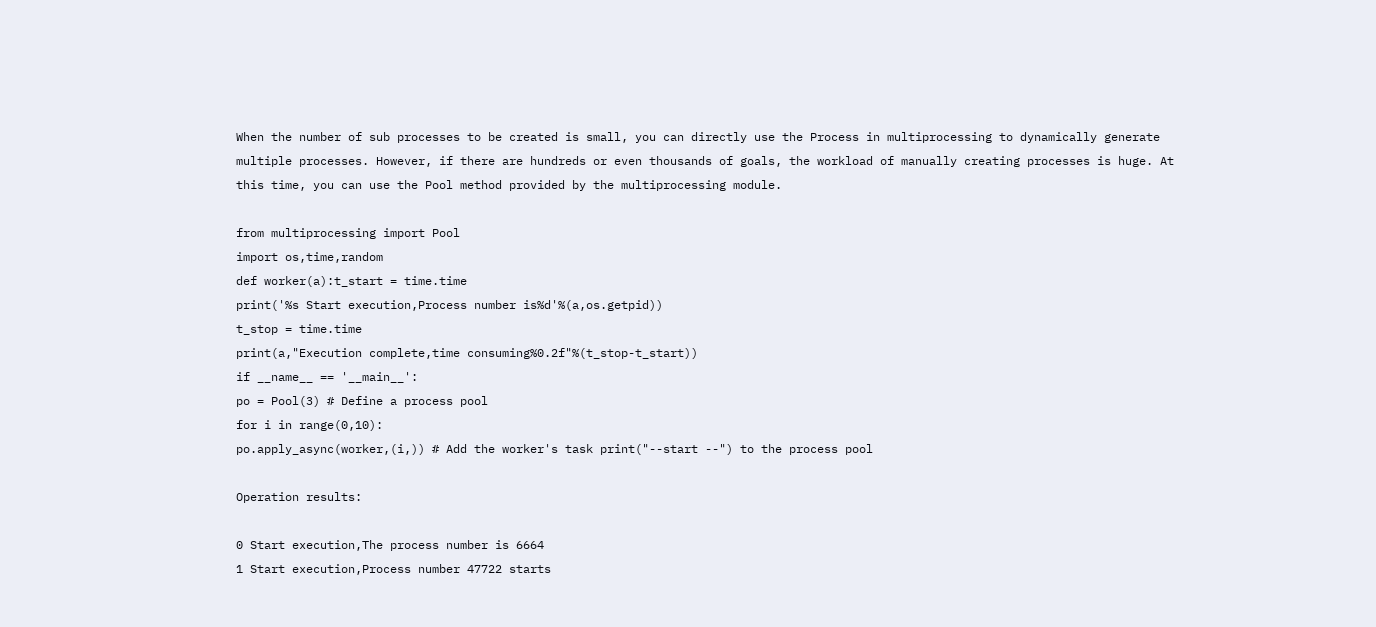When the number of sub processes to be created is small, you can directly use the Process in multiprocessing to dynamically generate multiple processes. However, if there are hundreds or even thousands of goals, the workload of manually creating processes is huge. At this time, you can use the Pool method provided by the multiprocessing module.

from multiprocessing import Pool
import os,time,random
def worker(a):t_start = time.time
print('%s Start execution,Process number is%d'%(a,os.getpid))
t_stop = time.time
print(a,"Execution complete,time consuming%0.2f"%(t_stop-t_start))
if __name__ == '__main__':
po = Pool(3) # Define a process pool
for i in range(0,10):
po.apply_async(worker,(i,)) # Add the worker's task print("--start --") to the process pool

Operation results:

0 Start execution,The process number is 6664
1 Start execution,Process number 47722 starts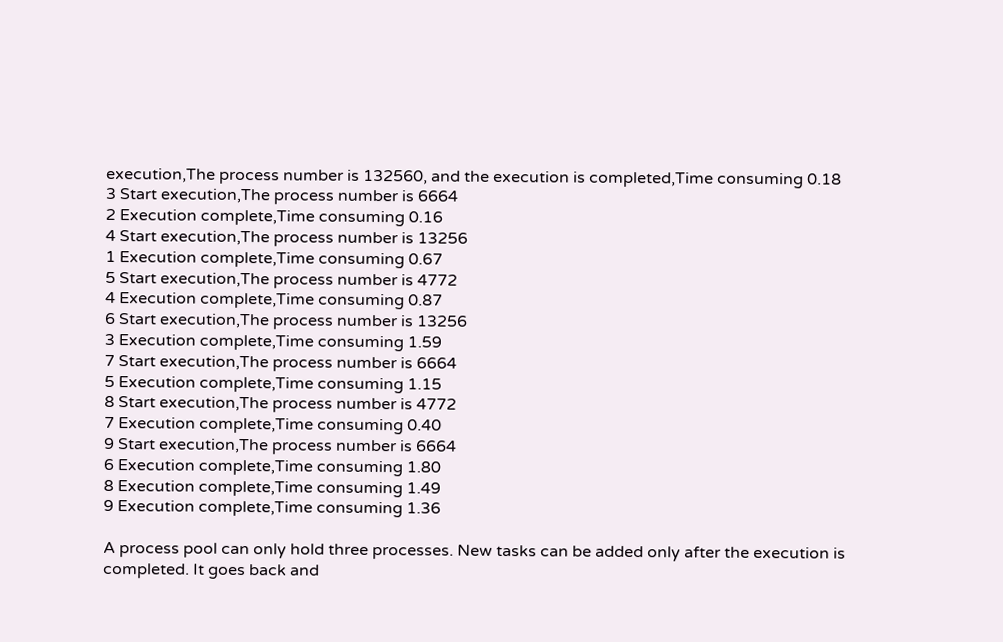execution,The process number is 132560, and the execution is completed,Time consuming 0.18
3 Start execution,The process number is 6664
2 Execution complete,Time consuming 0.16
4 Start execution,The process number is 13256
1 Execution complete,Time consuming 0.67
5 Start execution,The process number is 4772
4 Execution complete,Time consuming 0.87
6 Start execution,The process number is 13256
3 Execution complete,Time consuming 1.59
7 Start execution,The process number is 6664
5 Execution complete,Time consuming 1.15
8 Start execution,The process number is 4772
7 Execution complete,Time consuming 0.40
9 Start execution,The process number is 6664
6 Execution complete,Time consuming 1.80
8 Execution complete,Time consuming 1.49
9 Execution complete,Time consuming 1.36

A process pool can only hold three processes. New tasks can be added only after the execution is completed. It goes back and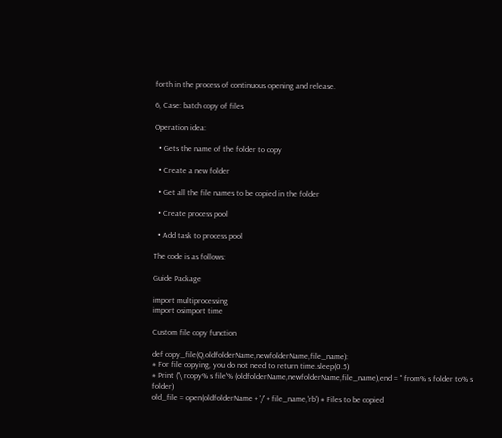forth in the process of continuous opening and release.

6, Case: batch copy of files

Operation idea:

  • Gets the name of the folder to copy

  • Create a new folder

  • Get all the file names to be copied in the folder

  • Create process pool

  • Add task to process pool

The code is as follows:

Guide Package

import multiprocessing
import osimport time

Custom file copy function

def copy_file(Q,oldfolderName,newfolderName,file_name):
# For file copying, you do not need to return time.sleep(0.5)
# Print ('\ rcopy% s file'% (oldfolderName,newfolderName,file_name),end = '' from% s folder to% s folder)
old_file = open(oldfolderName + '/' + file_name,'rb') # Files to be copied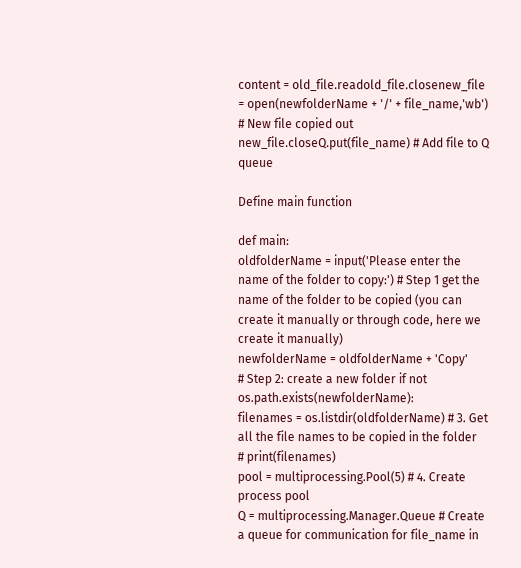content = old_file.readold_file.closenew_file = open(newfolderName + '/' + file_name,'wb') # New file copied out
new_file.closeQ.put(file_name) # Add file to Q queue

Define main function

def main:
oldfolderName = input('Please enter the name of the folder to copy:') # Step 1 get the name of the folder to be copied (you can create it manually or through code, here we create it manually)
newfolderName = oldfolderName + 'Copy'
# Step 2: create a new folder if not os.path.exists(newfolderName):
filenames = os.listdir(oldfolderName) # 3. Get all the file names to be copied in the folder
# print(filenames)
pool = multiprocessing.Pool(5) # 4. Create process pool
Q = multiprocessing.Manager.Queue # Create a queue for communication for file_name in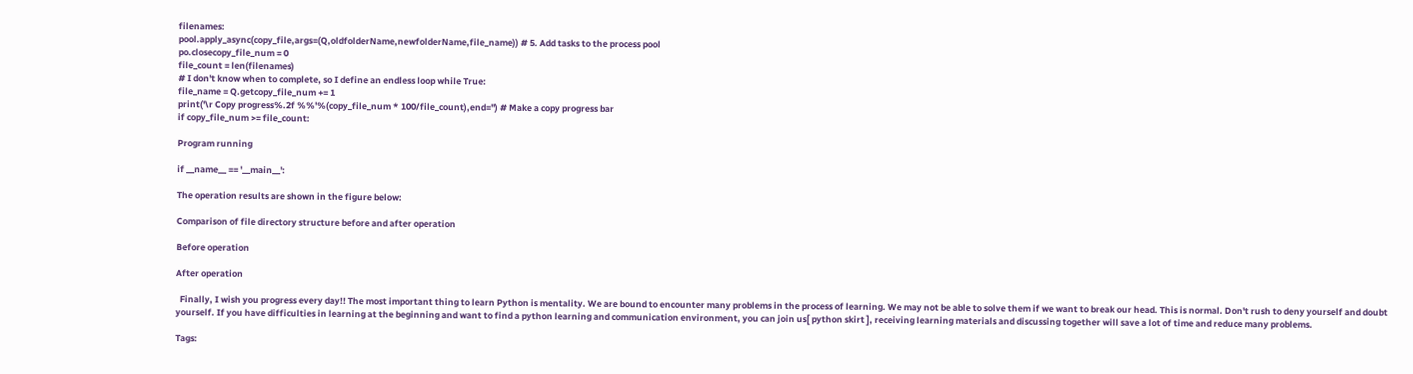filenames:
pool.apply_async(copy_file,args=(Q,oldfolderName,newfolderName,file_name)) # 5. Add tasks to the process pool
po.closecopy_file_num = 0
file_count = len(filenames)
# I don't know when to complete, so I define an endless loop while True:
file_name = Q.getcopy_file_num += 1
print('\r Copy progress%.2f %%'%(copy_file_num * 100/file_count),end='') # Make a copy progress bar
if copy_file_num >= file_count:

Program running

if __name__ == '__main__':

The operation results are shown in the figure below:

Comparison of file directory structure before and after operation

Before operation

After operation

  Finally, I wish you progress every day!! The most important thing to learn Python is mentality. We are bound to encounter many problems in the process of learning. We may not be able to solve them if we want to break our head. This is normal. Don't rush to deny yourself and doubt yourself. If you have difficulties in learning at the beginning and want to find a python learning and communication environment, you can join us[ python skirt ], receiving learning materials and discussing together will save a lot of time and reduce many problems.

Tags: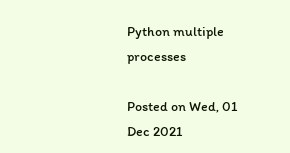Python multiple processes

Posted on Wed, 01 Dec 2021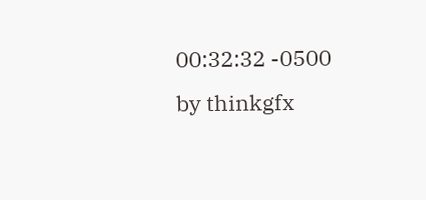00:32:32 -0500 by thinkgfx